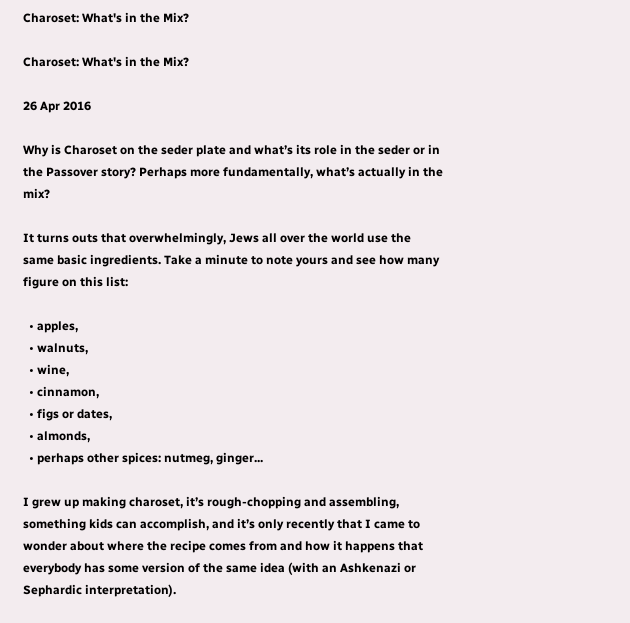Charoset: What's in the Mix?

Charoset: What's in the Mix?

26 Apr 2016

Why is Charoset on the seder plate and what’s its role in the seder or in the Passover story? Perhaps more fundamentally, what’s actually in the mix?

It turns outs that overwhelmingly, Jews all over the world use the same basic ingredients. Take a minute to note yours and see how many figure on this list:

  • apples,
  • walnuts,
  • wine,
  • cinnamon,
  • figs or dates,
  • almonds,
  • perhaps other spices: nutmeg, ginger...

I grew up making charoset, it’s rough-chopping and assembling, something kids can accomplish, and it’s only recently that I came to wonder about where the recipe comes from and how it happens that everybody has some version of the same idea (with an Ashkenazi or Sephardic interpretation).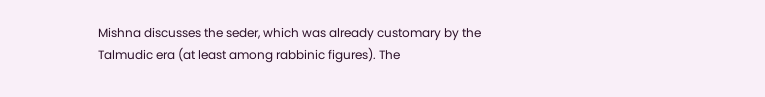Mishna discusses the seder, which was already customary by the Talmudic era (at least among rabbinic figures). The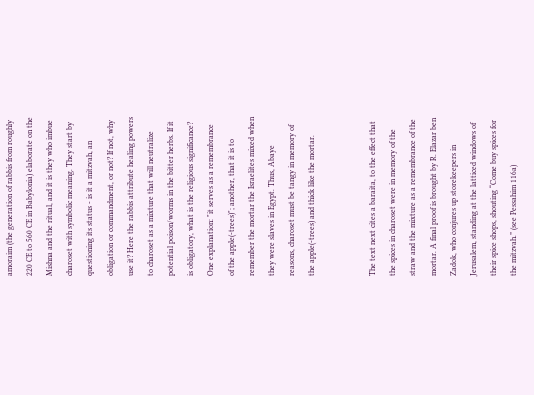amoraim (the generation of rabbis from roughly 220 CE to 560 CE in Babylonia) elaborate on the Mishna and the ritual, and it is they who imbue charoset with symbolic meaning. They start by questioning its status - is it a mitzvah, an obligation or commandment, or not? If not, why use it? Here the rabbis attribute healing powers to charoset as a mixture that will neutralize potential poison/worms in the bitter herbs. If it is obligatory, what is the religious significance? One explanation: "it serves as a remembrance of the apple(-trees)"; another, that it is to remember the mortar the Israelites mixed when they were slaves in Egypt. Thus, Abaye reasons, charoset must be tangy in memory of the apple(-trees) and thick like the mortar.


The text next cites a baraita, to the effect that the spices in charoset were in memory of the straw and the mixture as a remembrance of the mortar. A final proof is brought by R. Elazar ben Zadok, who conjures up storekeepers in Jerusalem, standing at the latticed windows of their spice shops, shouting “Come buy spices for the mitzvah.” (see Pessahim 116a)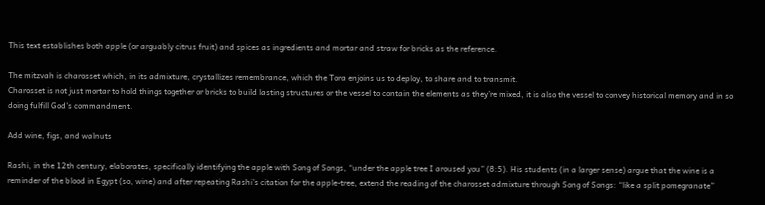This text establishes both apple (or arguably citrus fruit) and spices as ingredients and mortar and straw for bricks as the reference.

The mitzvah is charosset which, in its admixture, crystallizes remembrance, which the Tora enjoins us to deploy, to share and to transmit.
Charosset is not just mortar to hold things together or bricks to build lasting structures or the vessel to contain the elements as they’re mixed, it is also the vessel to convey historical memory and in so doing fulfill God’s commandment.

Add wine, figs, and walnuts

Rashi, in the 12th century, elaborates, specifically identifying the apple with Song of Songs, “under the apple tree I aroused you” (8:5). His students (in a larger sense) argue that the wine is a reminder of the blood in Egypt (so, wine) and after repeating Rashi’s citation for the apple-tree, extend the reading of the charosset admixture through Song of Songs: “like a split pomegranate”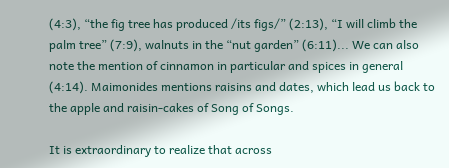(4:3), “the fig tree has produced /its figs/” (2:13), “I will climb the palm tree” (7:9), walnuts in the “nut garden” (6:11)... We can also note the mention of cinnamon in particular and spices in general (4:14). Maimonides mentions raisins and dates, which lead us back to the apple and raisin-cakes of Song of Songs.

It is extraordinary to realize that across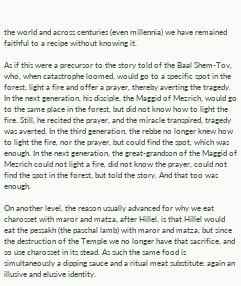the world and across centuries (even millennia) we have remained faithful to a recipe without knowing it.

As if this were a precursor to the story told of the Baal Shem-Tov, who, when catastrophe loomed, would go to a specific spot in the forest, light a fire and offer a prayer, thereby averting the tragedy. In the next generation, his disciple, the Maggid of Mezrich, would go to the same place in the forest, but did not know how to light the fire. Still, he recited the prayer, and the miracle transpired, tragedy was averted. In the third generation, the rebbe no longer knew how to light the fire, nor the prayer, but could find the spot, which was enough. In the next generation, the great-grandson of the Maggid of Mezrich could not light a fire, did not know the prayer, could not find the spot in the forest, but told the story. And that too was enough.

On another level, the reason usually advanced for why we eat charosset with maror and matza, after Hillel, is that Hillel would eat the pessakh (the paschal lamb) with maror and matza, but since the destruction of the Temple we no longer have that sacrifice, and so use charosset in its stead. As such the same food is simultaneously a dipping sauce and a ritual meat substitute: again an illusive and elusive identity.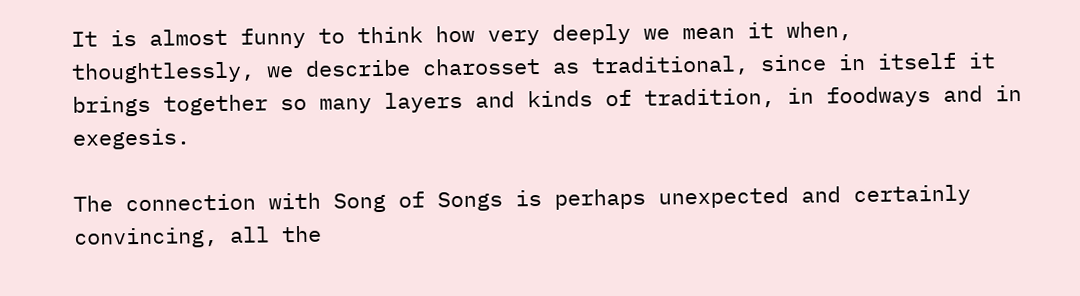It is almost funny to think how very deeply we mean it when, thoughtlessly, we describe charosset as traditional, since in itself it brings together so many layers and kinds of tradition, in foodways and in exegesis.

The connection with Song of Songs is perhaps unexpected and certainly convincing, all the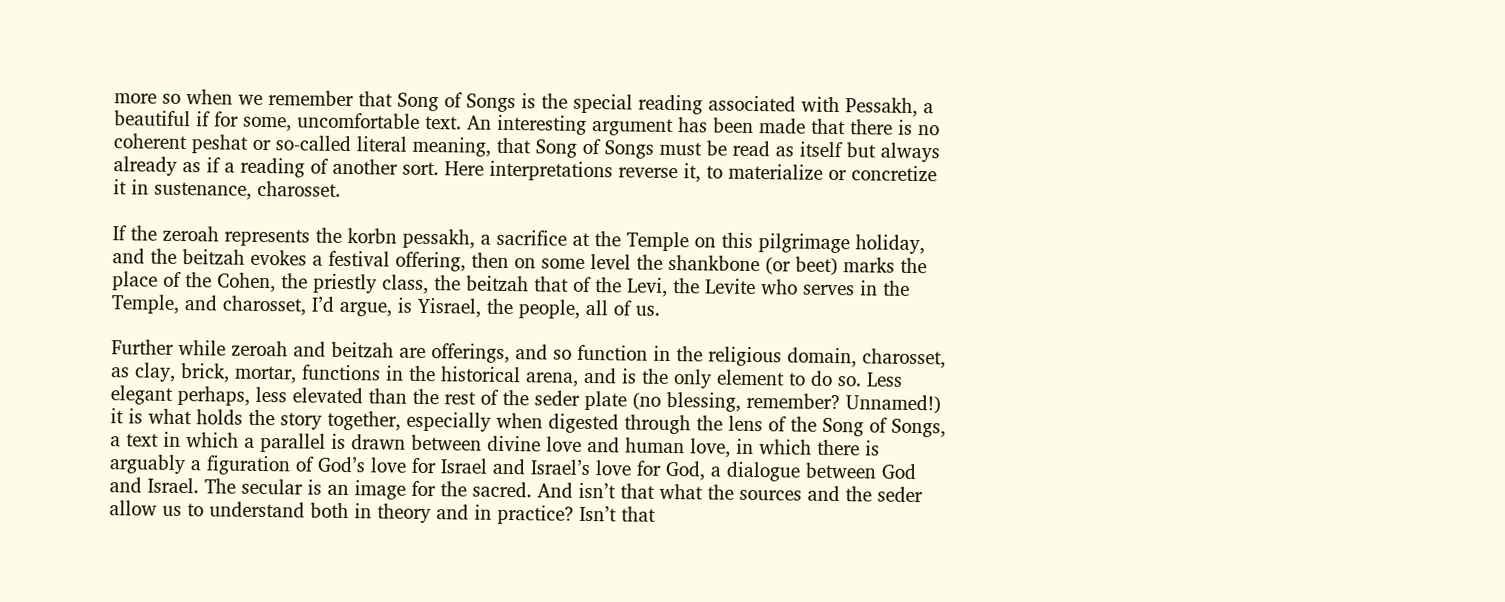more so when we remember that Song of Songs is the special reading associated with Pessakh, a beautiful if for some, uncomfortable text. An interesting argument has been made that there is no coherent peshat or so-called literal meaning, that Song of Songs must be read as itself but always already as if a reading of another sort. Here interpretations reverse it, to materialize or concretize it in sustenance, charosset.

If the zeroah represents the korbn pessakh, a sacrifice at the Temple on this pilgrimage holiday, and the beitzah evokes a festival offering, then on some level the shankbone (or beet) marks the place of the Cohen, the priestly class, the beitzah that of the Levi, the Levite who serves in the Temple, and charosset, I’d argue, is Yisrael, the people, all of us.

Further while zeroah and beitzah are offerings, and so function in the religious domain, charosset, as clay, brick, mortar, functions in the historical arena, and is the only element to do so. Less elegant perhaps, less elevated than the rest of the seder plate (no blessing, remember? Unnamed!) it is what holds the story together, especially when digested through the lens of the Song of Songs, a text in which a parallel is drawn between divine love and human love, in which there is arguably a figuration of God’s love for Israel and Israel’s love for God, a dialogue between God and Israel. The secular is an image for the sacred. And isn’t that what the sources and the seder allow us to understand both in theory and in practice? Isn’t that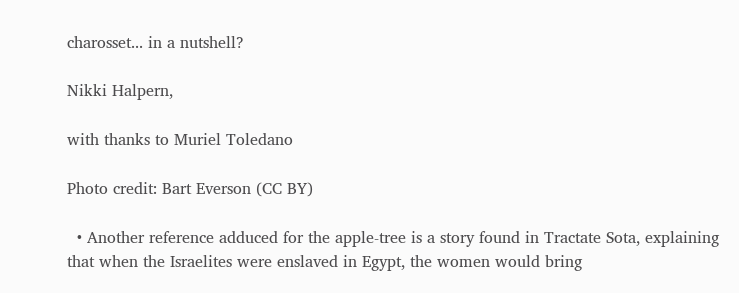charosset... in a nutshell?

Nikki Halpern,

with thanks to Muriel Toledano

Photo credit: Bart Everson (CC BY)

  • Another reference adduced for the apple-tree is a story found in Tractate Sota, explaining that when the Israelites were enslaved in Egypt, the women would bring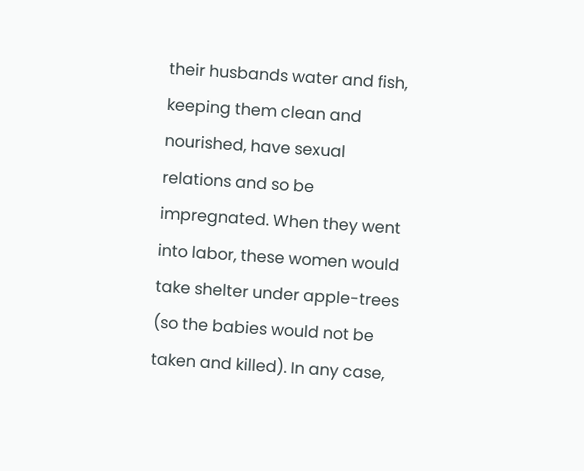their husbands water and fish, keeping them clean and nourished, have sexual relations and so be impregnated. When they went into labor, these women would take shelter under apple-trees (so the babies would not be taken and killed). In any case,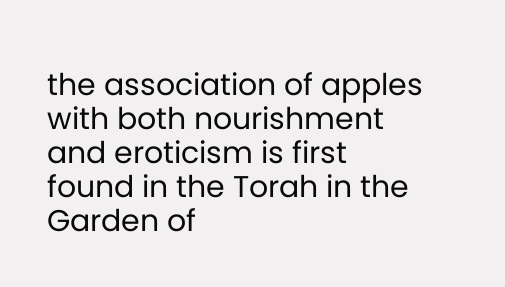the association of apples with both nourishment and eroticism is first found in the Torah in the Garden of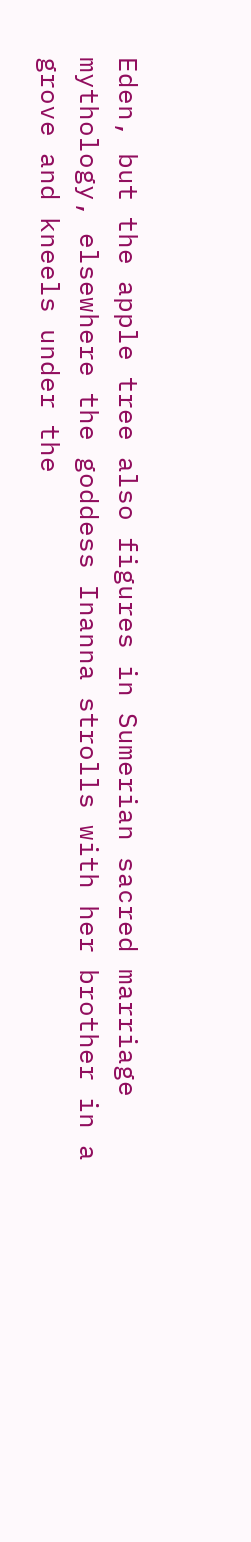Eden, but the apple tree also figures in Sumerian sacred marriage mythology, elsewhere the goddess Inanna strolls with her brother in a grove and kneels under the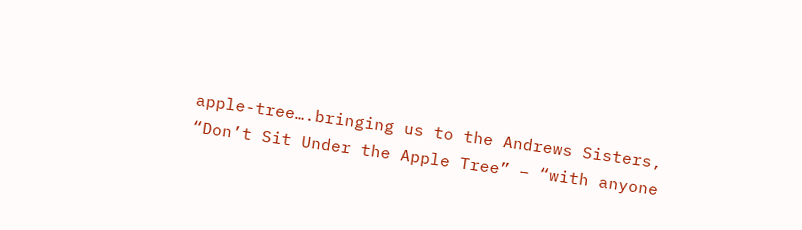apple-tree….bringing us to the Andrews Sisters, “Don’t Sit Under the Apple Tree” – “with anyone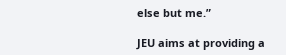else but me.”

JEU aims at providing a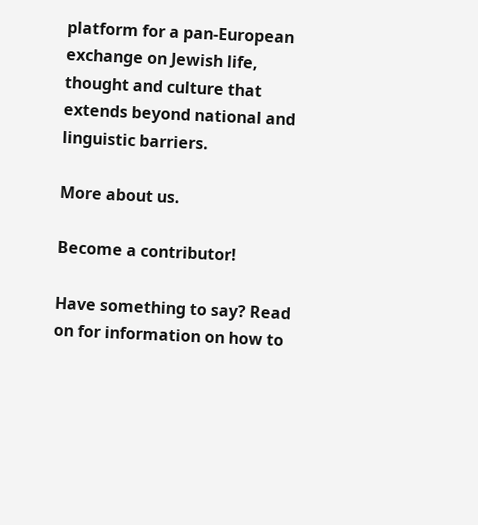platform for a pan-European exchange on Jewish life, thought and culture that extends beyond national and linguistic barriers.

More about us.

Become a contributor!

Have something to say? Read on for information on how to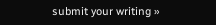submit your writing »